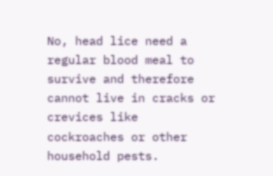No, head lice need a regular blood meal to survive and therefore cannot live in cracks or crevices like cockroaches or other household pests.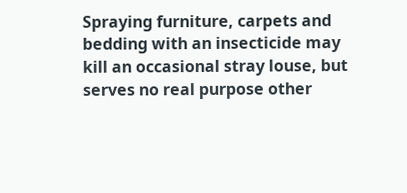Spraying furniture, carpets and bedding with an insecticide may kill an occasional stray louse, but serves no real purpose other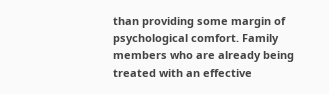than providing some margin of psychological comfort. Family members who are already being treated with an effective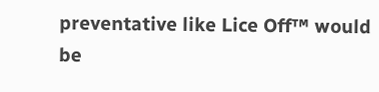preventative like Lice Off™ would be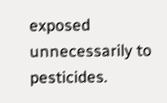exposed unnecessarily to pesticides.